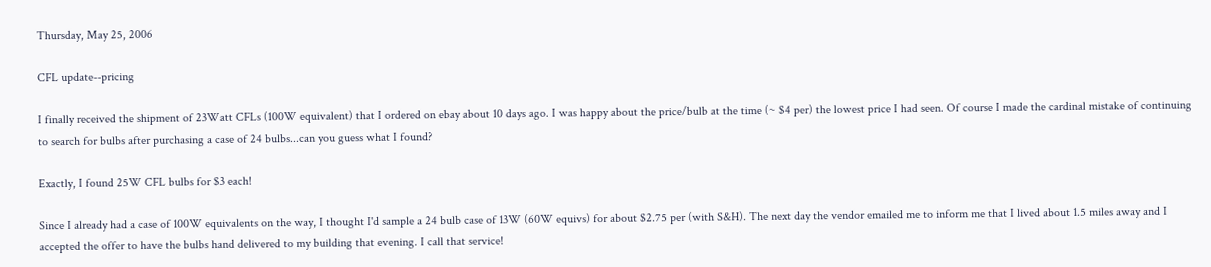Thursday, May 25, 2006

CFL update--pricing

I finally received the shipment of 23Watt CFLs (100W equivalent) that I ordered on ebay about 10 days ago. I was happy about the price/bulb at the time (~ $4 per) the lowest price I had seen. Of course I made the cardinal mistake of continuing to search for bulbs after purchasing a case of 24 bulbs...can you guess what I found?

Exactly, I found 25W CFL bulbs for $3 each!

Since I already had a case of 100W equivalents on the way, I thought I'd sample a 24 bulb case of 13W (60W equivs) for about $2.75 per (with S&H). The next day the vendor emailed me to inform me that I lived about 1.5 miles away and I accepted the offer to have the bulbs hand delivered to my building that evening. I call that service!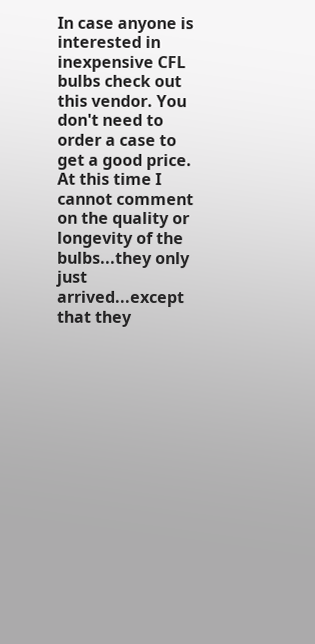In case anyone is interested in inexpensive CFL bulbs check out this vendor. You don't need to order a case to get a good price. At this time I cannot comment on the quality or longevity of the bulbs...they only just arrived...except that they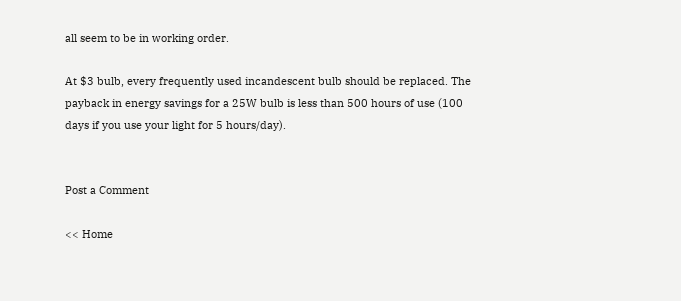all seem to be in working order.

At $3 bulb, every frequently used incandescent bulb should be replaced. The payback in energy savings for a 25W bulb is less than 500 hours of use (100 days if you use your light for 5 hours/day).


Post a Comment

<< Home